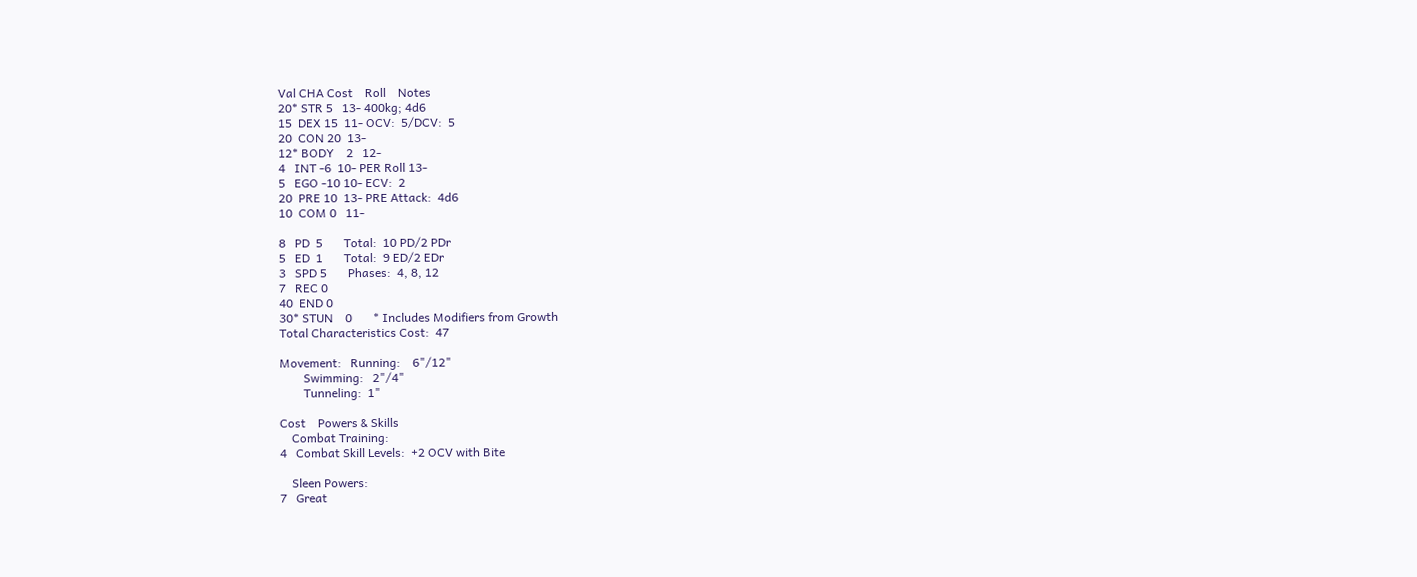Val CHA Cost    Roll    Notes
20* STR 5   13- 400kg; 4d6
15  DEX 15  11- OCV:  5/DCV:  5
20  CON 20  13-
12* BODY    2   12-
4   INT -6  10- PER Roll 13-
5   EGO -10 10- ECV:  2
20  PRE 10  13- PRE Attack:  4d6
10  COM 0   11-

8   PD  5       Total:  10 PD/2 PDr
5   ED  1       Total:  9 ED/2 EDr
3   SPD 5       Phases:  4, 8, 12
7   REC 0
40  END 0
30* STUN    0       * Includes Modifiers from Growth
Total Characteristics Cost:  47

Movement:   Running:    6"/12"
        Swimming:   2"/4"
        Tunneling:  1"

Cost    Powers & Skills
    Combat Training:
4   Combat Skill Levels:  +2 OCV with Bite

    Sleen Powers:
7   Great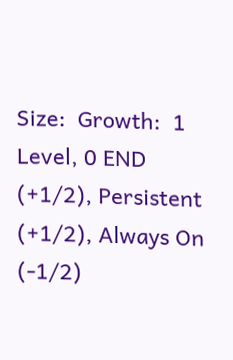Size:  Growth:  1 Level, 0 END (+1/2), Persistent (+1/2), Always On (-1/2)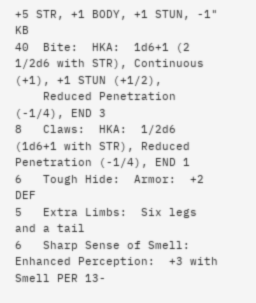+5 STR, +1 BODY, +1 STUN, -1" KB
40  Bite:  HKA:  1d6+1 (2 1/2d6 with STR), Continuous (+1), +1 STUN (+1/2),
    Reduced Penetration (-1/4), END 3
8   Claws:  HKA:  1/2d6 (1d6+1 with STR), Reduced Penetration (-1/4), END 1
6   Tough Hide:  Armor:  +2 DEF
5   Extra Limbs:  Six legs and a tail
6   Sharp Sense of Smell:  Enhanced Perception:  +3 with Smell PER 13-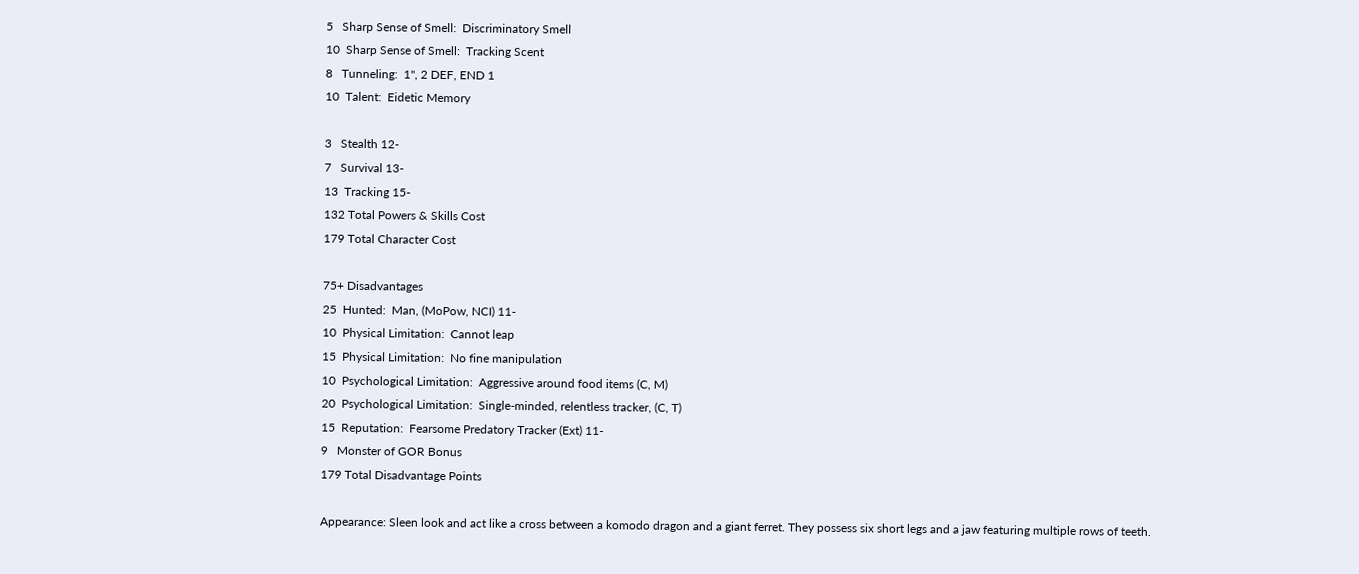5   Sharp Sense of Smell:  Discriminatory Smell
10  Sharp Sense of Smell:  Tracking Scent
8   Tunneling:  1", 2 DEF, END 1
10  Talent:  Eidetic Memory

3   Stealth 12-
7   Survival 13-
13  Tracking 15-
132 Total Powers & Skills Cost
179 Total Character Cost

75+ Disadvantages
25  Hunted:  Man, (MoPow, NCI) 11-
10  Physical Limitation:  Cannot leap
15  Physical Limitation:  No fine manipulation
10  Psychological Limitation:  Aggressive around food items (C, M)
20  Psychological Limitation:  Single-minded, relentless tracker, (C, T)
15  Reputation:  Fearsome Predatory Tracker (Ext) 11-
9   Monster of GOR Bonus
179 Total Disadvantage Points

Appearance: Sleen look and act like a cross between a komodo dragon and a giant ferret. They possess six short legs and a jaw featuring multiple rows of teeth.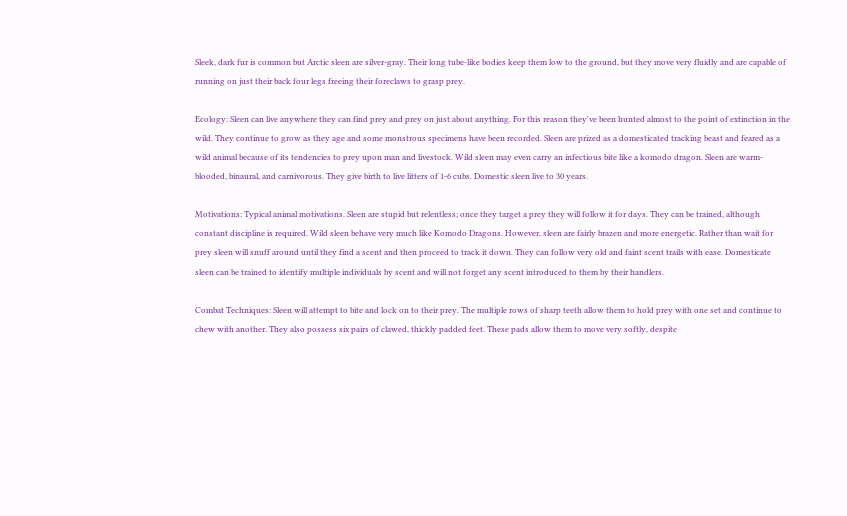Sleek, dark fur is common but Arctic sleen are silver-gray. Their long tube-like bodies keep them low to the ground, but they move very fluidly and are capable of running on just their back four legs freeing their foreclaws to grasp prey.

Ecology: Sleen can live anywhere they can find prey and prey on just about anything. For this reason they've been hunted almost to the point of extinction in the wild. They continue to grow as they age and some monstrous specimens have been recorded. Sleen are prized as a domesticated tracking beast and feared as a wild animal because of its tendencies to prey upon man and livestock. Wild sleen may even carry an infectious bite like a komodo dragon. Sleen are warm-blooded, binaural, and carnivorous. They give birth to live litters of 1-6 cubs. Domestic sleen live to 30 years.

Motivations: Typical animal motivations. Sleen are stupid but relentless; once they target a prey they will follow it for days. They can be trained, although constant discipline is required. Wild sleen behave very much like Komodo Dragons. However, sleen are fairly brazen and more energetic. Rather than wait for prey sleen will snuff around until they find a scent and then proceed to track it down. They can follow very old and faint scent trails with ease. Domesticate sleen can be trained to identify multiple individuals by scent and will not forget any scent introduced to them by their handlers.

Combat Techniques: Sleen will attempt to bite and lock on to their prey. The multiple rows of sharp teeth allow them to hold prey with one set and continue to chew with another. They also possess six pairs of clawed, thickly padded feet. These pads allow them to move very softly, despite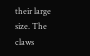their large size. The claws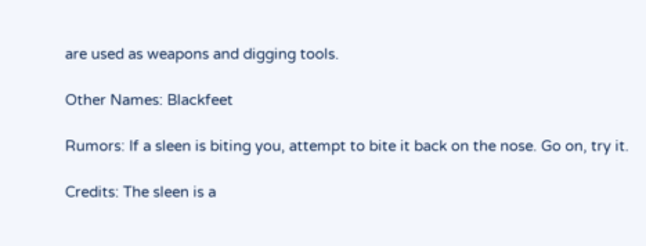are used as weapons and digging tools.

Other Names: Blackfeet

Rumors: If a sleen is biting you, attempt to bite it back on the nose. Go on, try it.

Credits: The sleen is a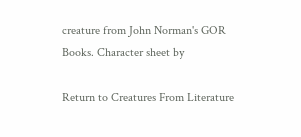creature from John Norman's GOR Books. Character sheet by

Return to Creatures From Literature